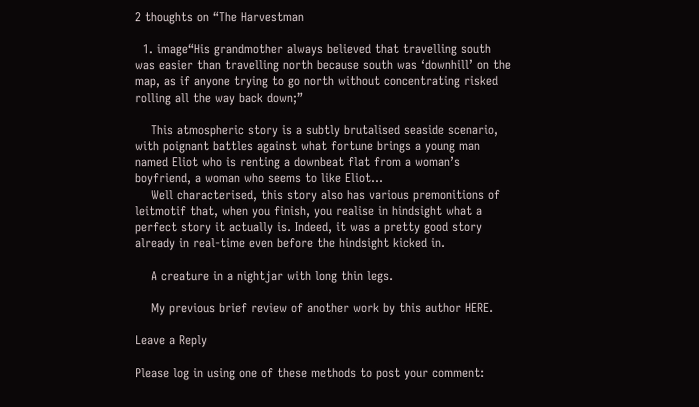2 thoughts on “The Harvestman

  1. image“His grandmother always believed that travelling south was easier than travelling north because south was ‘downhill’ on the map, as if anyone trying to go north without concentrating risked rolling all the way back down;”

    This atmospheric story is a subtly brutalised seaside scenario, with poignant battles against what fortune brings a young man named Eliot who is renting a downbeat flat from a woman’s boyfriend, a woman who seems to like Eliot…
    Well characterised, this story also has various premonitions of leitmotif that, when you finish, you realise in hindsight what a perfect story it actually is. Indeed, it was a pretty good story already in real-time even before the hindsight kicked in.

    A creature in a nightjar with long thin legs.

    My previous brief review of another work by this author HERE.

Leave a Reply

Please log in using one of these methods to post your comment: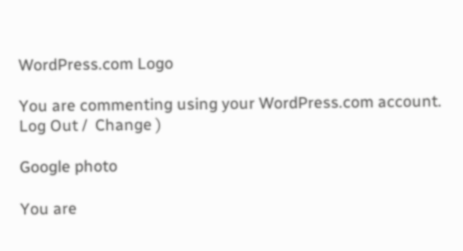WordPress.com Logo

You are commenting using your WordPress.com account. Log Out /  Change )

Google photo

You are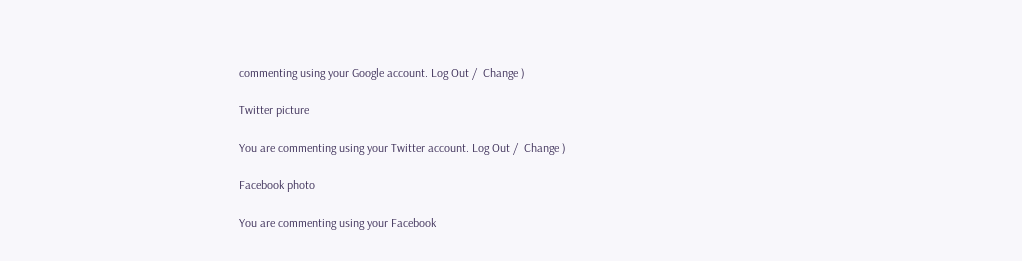commenting using your Google account. Log Out /  Change )

Twitter picture

You are commenting using your Twitter account. Log Out /  Change )

Facebook photo

You are commenting using your Facebook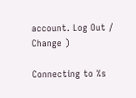account. Log Out /  Change )

Connecting to %s